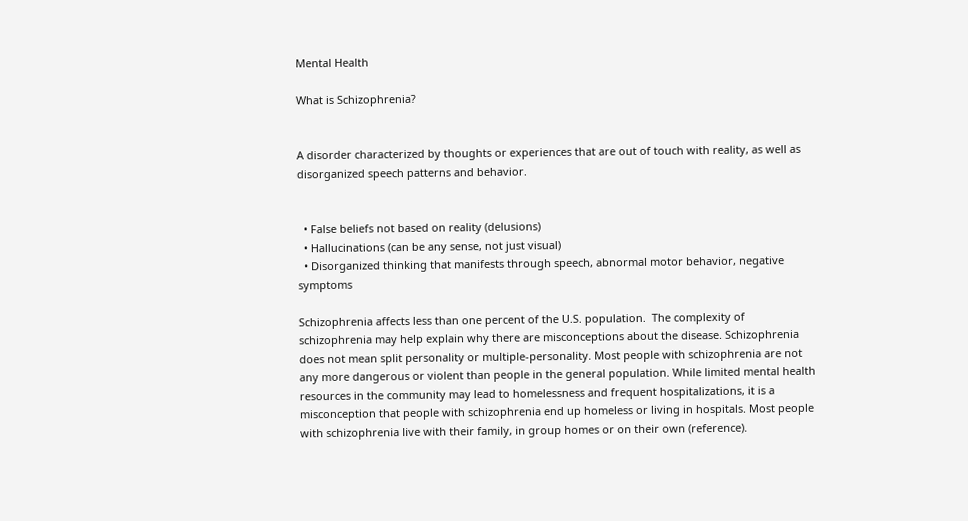Mental Health

What is Schizophrenia?


A disorder characterized by thoughts or experiences that are out of touch with reality, as well as disorganized speech patterns and behavior.


  • False beliefs not based on reality (delusions)
  • Hallucinations (can be any sense, not just visual)
  • Disorganized thinking that manifests through speech, abnormal motor behavior, negative symptoms

Schizophrenia affects less than one percent of the U.S. population.  The complexity of schizophrenia may help explain why there are misconceptions about the disease. Schizophrenia does not mean split personality or multiple-personality. Most people with schizophrenia are not any more dangerous or violent than people in the general population. While limited mental health resources in the community may lead to homelessness and frequent hospitalizations, it is a misconception that people with schizophrenia end up homeless or living in hospitals. Most people with schizophrenia live with their family, in group homes or on their own (reference).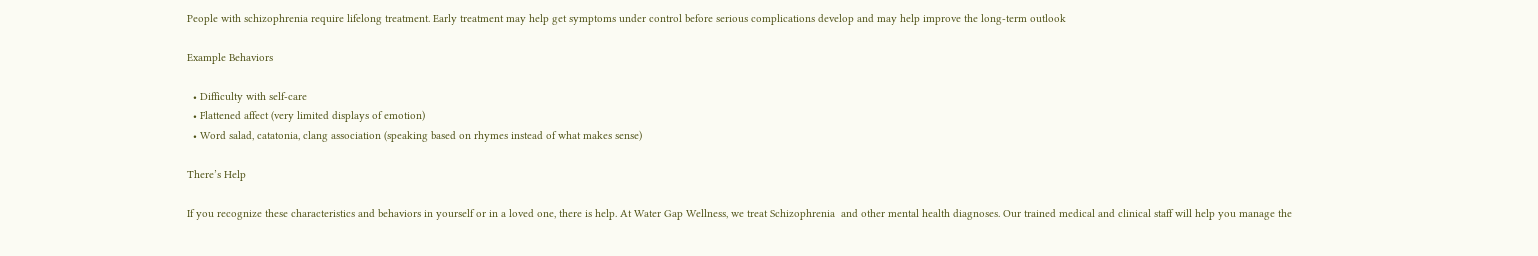People with schizophrenia require lifelong treatment. Early treatment may help get symptoms under control before serious complications develop and may help improve the long-term outlook

Example Behaviors

  • Difficulty with self-care
  • Flattened affect (very limited displays of emotion)
  • Word salad, catatonia, clang association (speaking based on rhymes instead of what makes sense)

There’s Help

If you recognize these characteristics and behaviors in yourself or in a loved one, there is help. At Water Gap Wellness, we treat Schizophrenia  and other mental health diagnoses. Our trained medical and clinical staff will help you manage the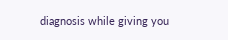diagnosis while giving you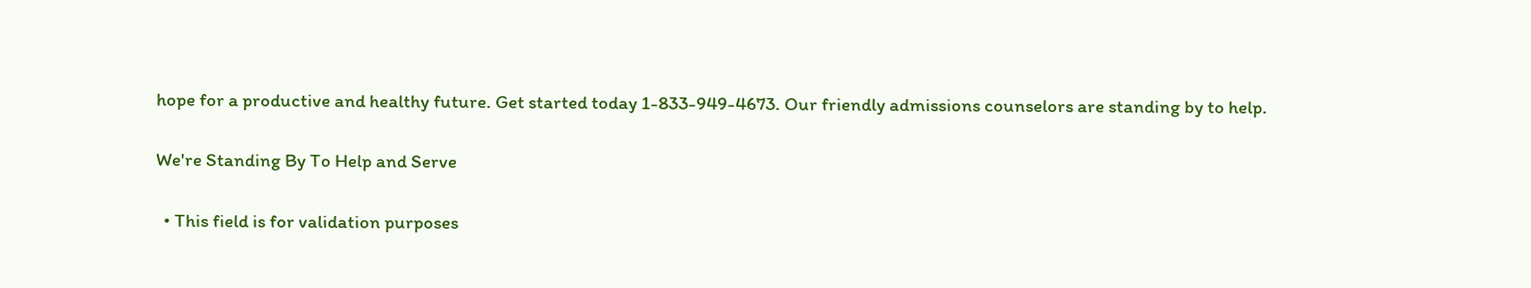hope for a productive and healthy future. Get started today 1-833-949-4673. Our friendly admissions counselors are standing by to help.

We're Standing By To Help and Serve

  • This field is for validation purposes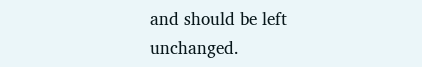and should be left unchanged.